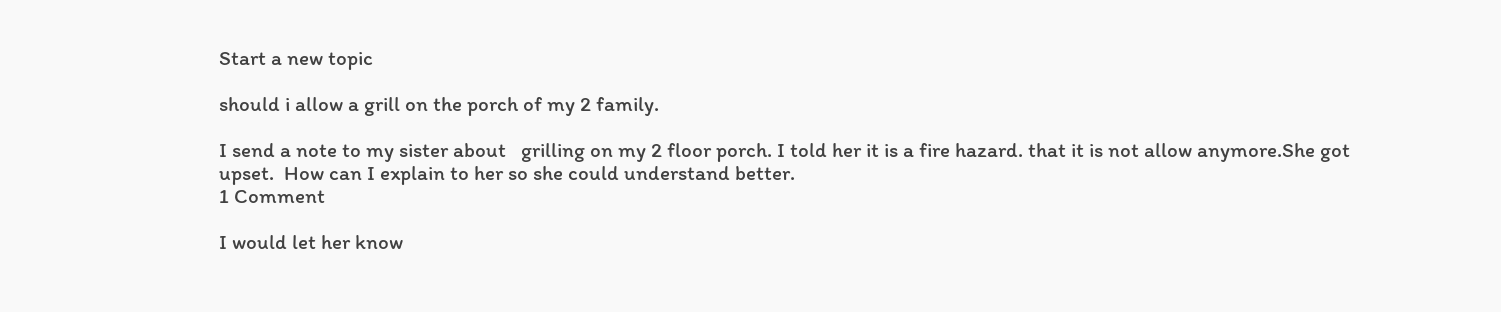Start a new topic

should i allow a grill on the porch of my 2 family.

I send a note to my sister about   grilling on my 2 floor porch. I told her it is a fire hazard. that it is not allow anymore.She got upset.  How can I explain to her so she could understand better.
1 Comment

I would let her know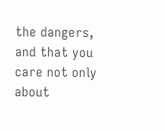the dangers, and that you care not only about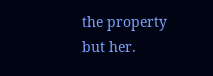the property but her.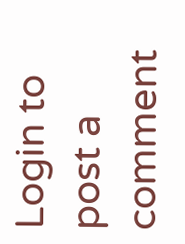Login to post a comment